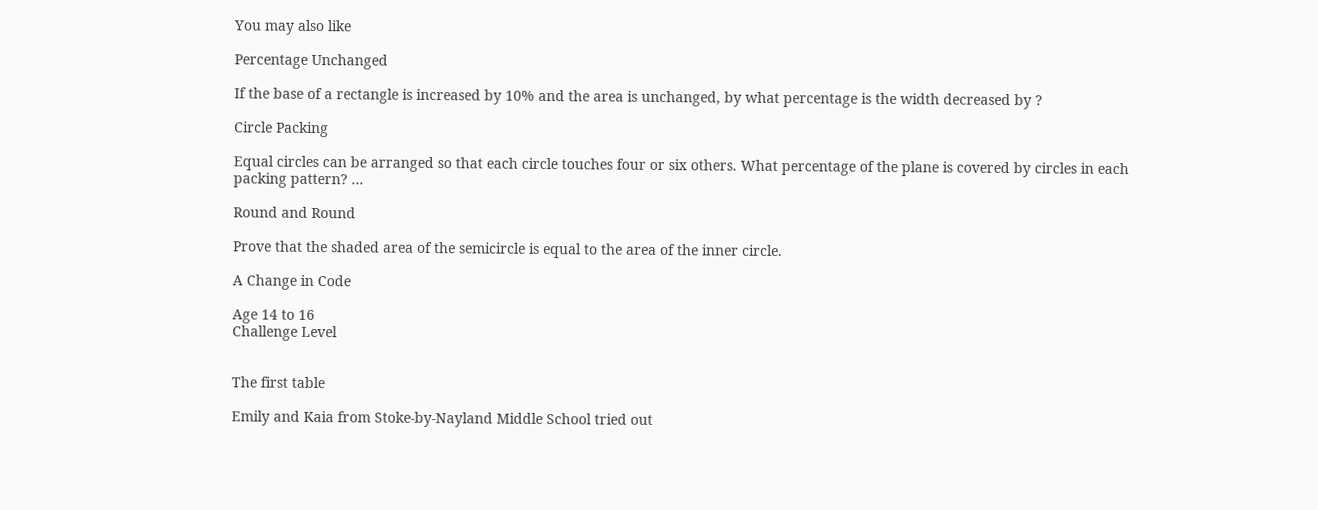You may also like

Percentage Unchanged

If the base of a rectangle is increased by 10% and the area is unchanged, by what percentage is the width decreased by ?

Circle Packing

Equal circles can be arranged so that each circle touches four or six others. What percentage of the plane is covered by circles in each packing pattern? ...

Round and Round

Prove that the shaded area of the semicircle is equal to the area of the inner circle.

A Change in Code

Age 14 to 16
Challenge Level


The first table

Emily and Kaia from Stoke-by-Nayland Middle School tried out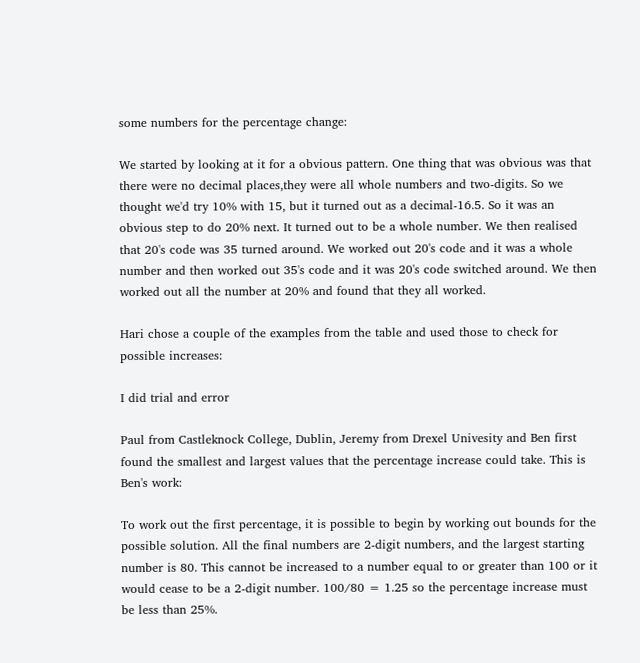some numbers for the percentage change:

We started by looking at it for a obvious pattern. One thing that was obvious was that there were no decimal places,they were all whole numbers and two-digits. So we thought we'd try 10% with 15, but it turned out as a decimal-16.5. So it was an obvious step to do 20% next. It turned out to be a whole number. We then realised that 20's code was 35 turned around. We worked out 20's code and it was a whole number and then worked out 35's code and it was 20's code switched around. We then worked out all the number at 20% and found that they all worked.

Hari chose a couple of the examples from the table and used those to check for possible increases:

I did trial and error

Paul from Castleknock College, Dublin, Jeremy from Drexel Univesity and Ben first found the smallest and largest values that the percentage increase could take. This is Ben's work:

To work out the first percentage, it is possible to begin by working out bounds for the possible solution. All the final numbers are 2-digit numbers, and the largest starting number is 80. This cannot be increased to a number equal to or greater than 100 or it would cease to be a 2-digit number. 100/80 = 1.25 so the percentage increase must be less than 25%.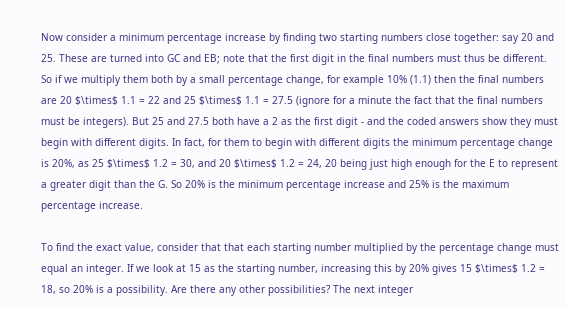Now consider a minimum percentage increase by finding two starting numbers close together: say 20 and 25. These are turned into GC and EB; note that the first digit in the final numbers must thus be different. So if we multiply them both by a small percentage change, for example 10% (1.1) then the final numbers are 20 $\times$ 1.1 = 22 and 25 $\times$ 1.1 = 27.5 (ignore for a minute the fact that the final numbers must be integers). But 25 and 27.5 both have a 2 as the first digit - and the coded answers show they must begin with different digits. In fact, for them to begin with different digits the minimum percentage change is 20%, as 25 $\times$ 1.2 = 30, and 20 $\times$ 1.2 = 24, 20 being just high enough for the E to represent a greater digit than the G. So 20% is the minimum percentage increase and 25% is the maximum percentage increase.

To find the exact value, consider that that each starting number multiplied by the percentage change must equal an integer. If we look at 15 as the starting number, increasing this by 20% gives 15 $\times$ 1.2 = 18, so 20% is a possibility. Are there any other possibilities? The next integer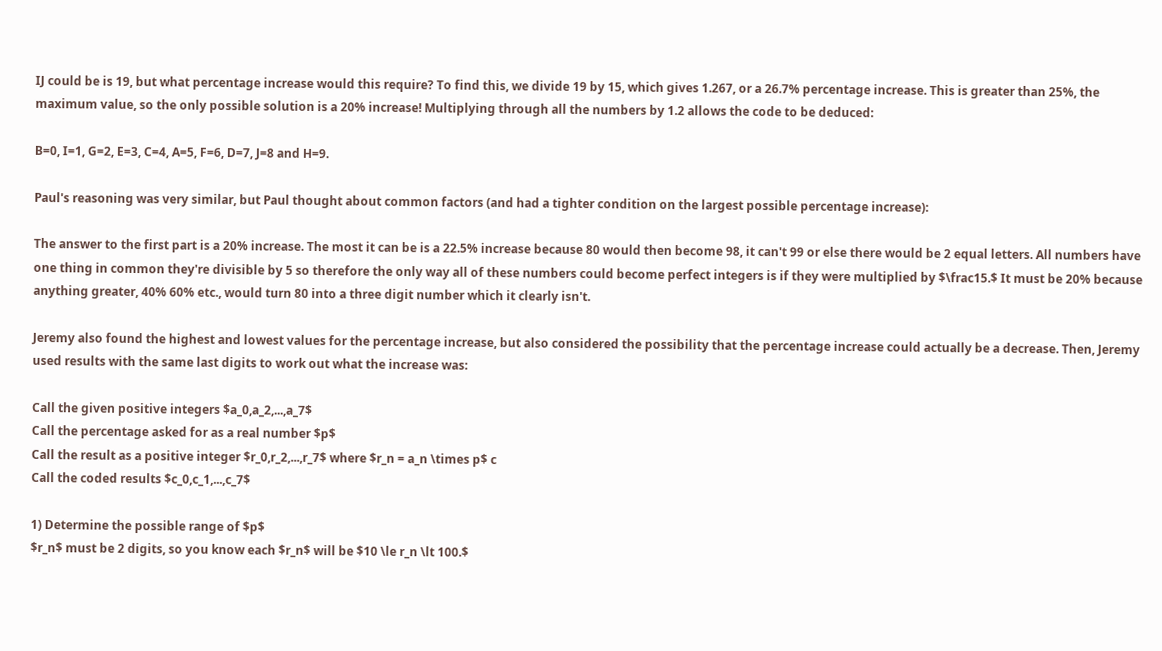IJ could be is 19, but what percentage increase would this require? To find this, we divide 19 by 15, which gives 1.267, or a 26.7% percentage increase. This is greater than 25%, the maximum value, so the only possible solution is a 20% increase! Multiplying through all the numbers by 1.2 allows the code to be deduced:

B=0, I=1, G=2, E=3, C=4, A=5, F=6, D=7, J=8 and H=9.

Paul's reasoning was very similar, but Paul thought about common factors (and had a tighter condition on the largest possible percentage increase):

The answer to the first part is a 20% increase. The most it can be is a 22.5% increase because 80 would then become 98, it can't 99 or else there would be 2 equal letters. All numbers have one thing in common they're divisible by 5 so therefore the only way all of these numbers could become perfect integers is if they were multiplied by $\frac15.$ It must be 20% because anything greater, 40% 60% etc., would turn 80 into a three digit number which it clearly isn't.

Jeremy also found the highest and lowest values for the percentage increase, but also considered the possibility that the percentage increase could actually be a decrease. Then, Jeremy used results with the same last digits to work out what the increase was:

Call the given positive integers $a_0,a_2,...,a_7$
Call the percentage asked for as a real number $p$
Call the result as a positive integer $r_0,r_2,...,r_7$ where $r_n = a_n \times p$ c
Call the coded results $c_0,c_1,...,c_7$

1) Determine the possible range of $p$
$r_n$ must be 2 digits, so you know each $r_n$ will be $10 \le r_n \lt 100.$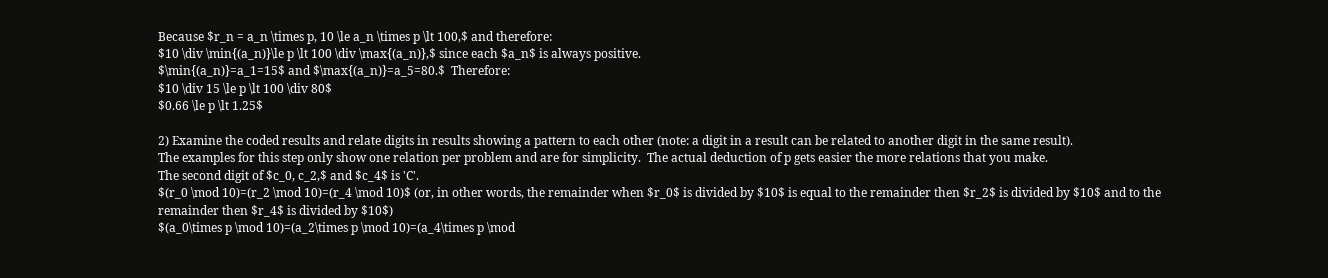Because $r_n = a_n \times p, 10 \le a_n \times p \lt 100,$ and therefore:
$10 \div \min{(a_n)}\le p \lt 100 \div \max{(a_n)},$ since each $a_n$ is always positive.
$\min{(a_n)}=a_1=15$ and $\max{(a_n)}=a_5=80.$  Therefore:
$10 \div 15 \le p \lt 100 \div 80$
$0.66 \le p \lt 1.25$

2) Examine the coded results and relate digits in results showing a pattern to each other (note: a digit in a result can be related to another digit in the same result).
The examples for this step only show one relation per problem and are for simplicity.  The actual deduction of p gets easier the more relations that you make.
The second digit of $c_0, c_2,$ and $c_4$ is 'C'.
$(r_0 \mod 10)=(r_2 \mod 10)=(r_4 \mod 10)$ (or, in other words, the remainder when $r_0$ is divided by $10$ is equal to the remainder then $r_2$ is divided by $10$ and to the remainder then $r_4$ is divided by $10$)
$(a_0\times p \mod 10)=(a_2\times p \mod 10)=(a_4\times p \mod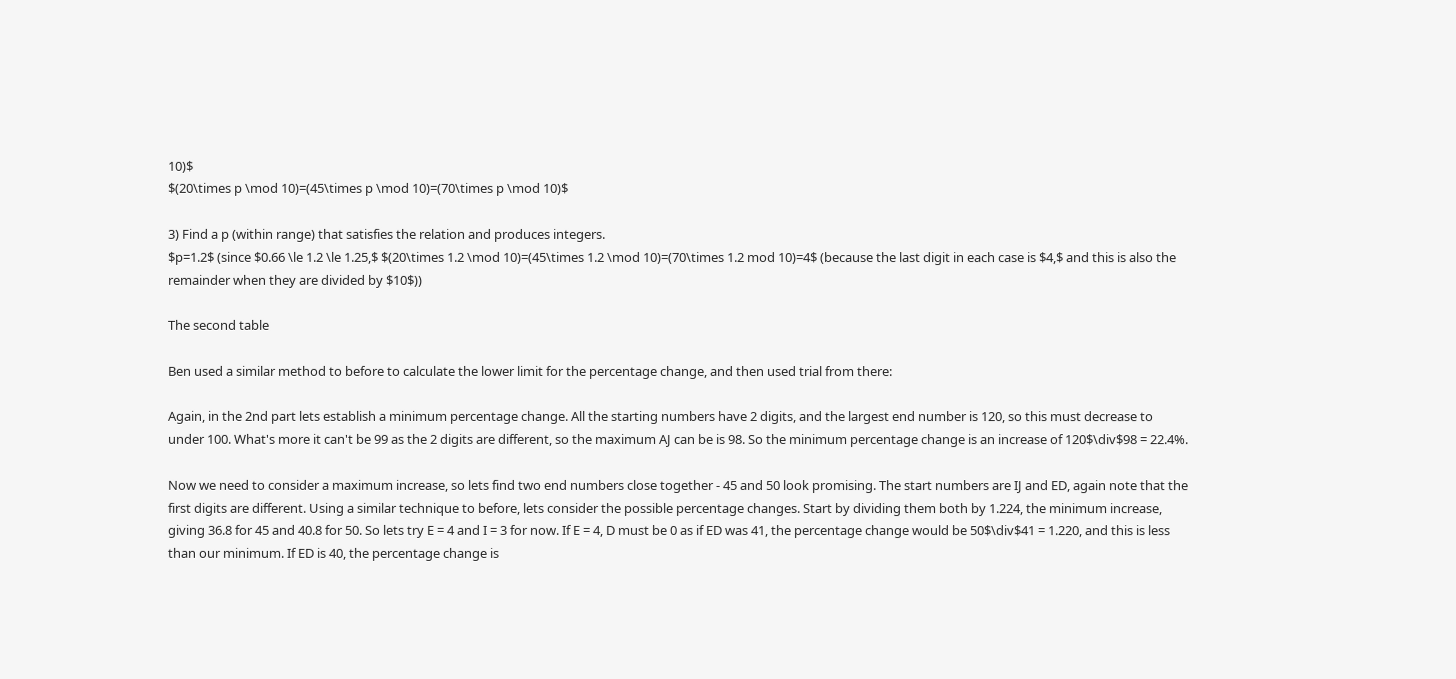10)$
$(20\times p \mod 10)=(45\times p \mod 10)=(70\times p \mod 10)$

3) Find a p (within range) that satisfies the relation and produces integers.
$p=1.2$ (since $0.66 \le 1.2 \le 1.25,$ $(20\times 1.2 \mod 10)=(45\times 1.2 \mod 10)=(70\times 1.2 mod 10)=4$ (because the last digit in each case is $4,$ and this is also the remainder when they are divided by $10$))

The second table

Ben used a similar method to before to calculate the lower limit for the percentage change, and then used trial from there:

Again, in the 2nd part lets establish a minimum percentage change. All the starting numbers have 2 digits, and the largest end number is 120, so this must decrease to under 100. What's more it can't be 99 as the 2 digits are different, so the maximum AJ can be is 98. So the minimum percentage change is an increase of 120$\div$98 = 22.4%.

Now we need to consider a maximum increase, so lets find two end numbers close together - 45 and 50 look promising. The start numbers are IJ and ED, again note that the first digits are different. Using a similar technique to before, lets consider the possible percentage changes. Start by dividing them both by 1.224, the minimum increase, giving 36.8 for 45 and 40.8 for 50. So lets try E = 4 and I = 3 for now. If E = 4, D must be 0 as if ED was 41, the percentage change would be 50$\div$41 = 1.220, and this is less than our minimum. If ED is 40, the percentage change is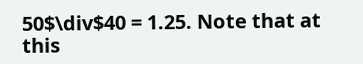50$\div$40 = 1.25. Note that at this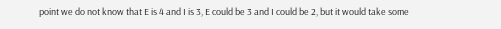point we do not know that E is 4 and I is 3, E could be 3 and I could be 2, but it would take some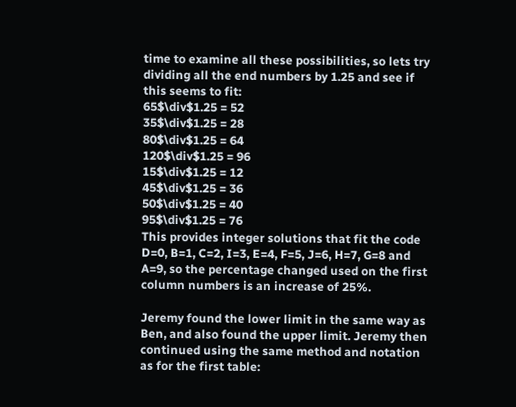time to examine all these possibilities, so lets try dividing all the end numbers by 1.25 and see if this seems to fit:
65$\div$1.25 = 52
35$\div$1.25 = 28
80$\div$1.25 = 64
120$\div$1.25 = 96
15$\div$1.25 = 12
45$\div$1.25 = 36
50$\div$1.25 = 40
95$\div$1.25 = 76
This provides integer solutions that fit the code D=0, B=1, C=2, I=3, E=4, F=5, J=6, H=7, G=8 and A=9, so the percentage changed used on the first column numbers is an increase of 25%.

Jeremy found the lower limit in the same way as Ben, and also found the upper limit. Jeremy then continued using the same method and notation as for the first table: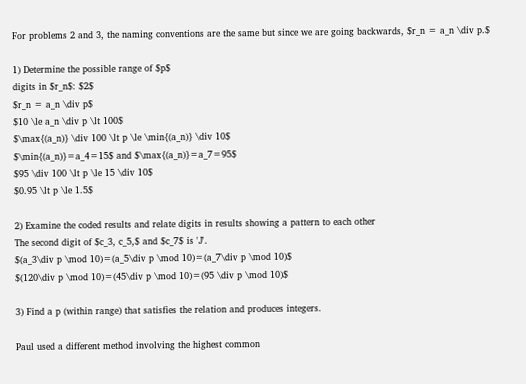For problems 2 and 3, the naming conventions are the same but since we are going backwards, $r_n = a_n \div p.$

1) Determine the possible range of $p$
digits in $r_n$: $2$
$r_n = a_n \div p$
$10 \le a_n \div p \lt 100$
$\max{(a_n)} \div 100 \lt p \le \min{(a_n)} \div 10$
$\min{(a_n)}=a_4=15$ and $\max{(a_n)}=a_7=95$
$95 \div 100 \lt p \le 15 \div 10$
$0.95 \lt p \le 1.5$

2) Examine the coded results and relate digits in results showing a pattern to each other
The second digit of $c_3, c_5,$ and $c_7$ is 'J'.
$(a_3\div p \mod 10)=(a_5\div p \mod 10)=(a_7\div p \mod 10)$
$(120\div p \mod 10)=(45\div p \mod 10)=(95 \div p \mod 10)$

3) Find a p (within range) that satisfies the relation and produces integers.

Paul used a different method involving the highest common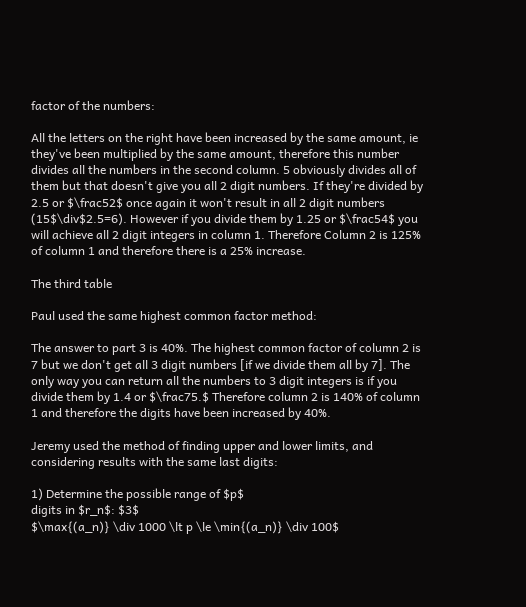factor of the numbers:

All the letters on the right have been increased by the same amount, ie they've been multiplied by the same amount, therefore this number divides all the numbers in the second column. 5 obviously divides all of them but that doesn't give you all 2 digit numbers. If they're divided by 2.5 or $\frac52$ once again it won't result in all 2 digit numbers (15$\div$2.5=6). However if you divide them by 1.25 or $\frac54$ you will achieve all 2 digit integers in column 1. Therefore Column 2 is 125% of column 1 and therefore there is a 25% increase.

The third table

Paul used the same highest common factor method:

The answer to part 3 is 40%. The highest common factor of column 2 is 7 but we don't get all 3 digit numbers [if we divide them all by 7]. The only way you can return all the numbers to 3 digit integers is if you divide them by 1.4 or $\frac75.$ Therefore column 2 is 140% of column 1 and therefore the digits have been increased by 40%.

Jeremy used the method of finding upper and lower limits, and considering results with the same last digits:

1) Determine the possible range of $p$
digits in $r_n$: $3$
$\max{(a_n)} \div 1000 \lt p \le \min{(a_n)} \div 100$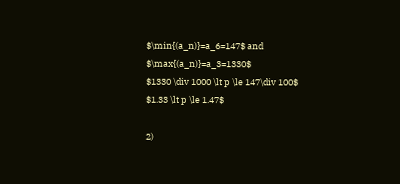$\min{(a_n)}=a_6=147$ and $\max{(a_n)}=a_3=1330$
$1330 \div 1000 \lt p \le 147\div 100$
$1.33 \lt p \le 1.47$

2)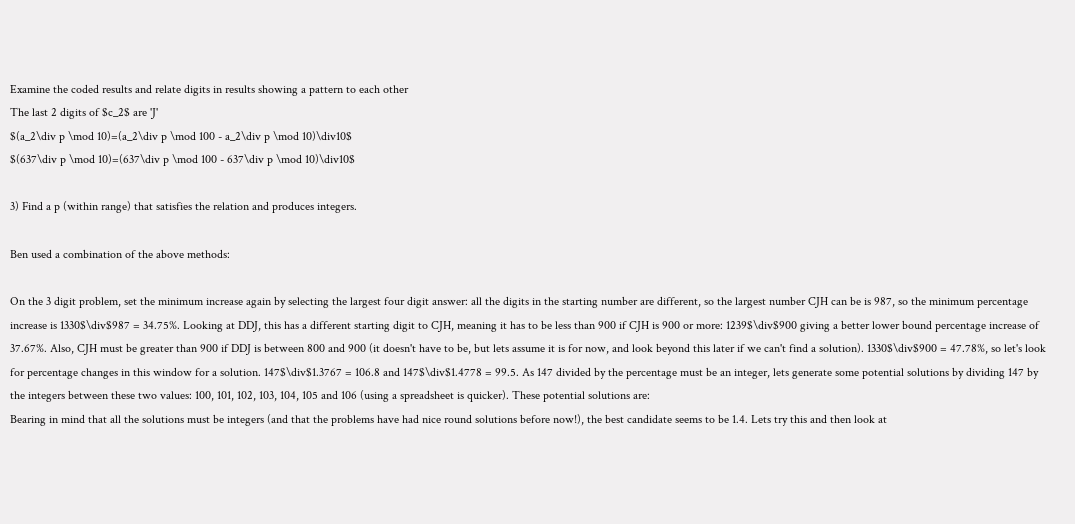Examine the coded results and relate digits in results showing a pattern to each other
The last 2 digits of $c_2$ are 'J'
$(a_2\div p \mod 10)=(a_2\div p \mod 100 - a_2\div p \mod 10)\div10$
$(637\div p \mod 10)=(637\div p \mod 100 - 637\div p \mod 10)\div10$

3) Find a p (within range) that satisfies the relation and produces integers.

Ben used a combination of the above methods:

On the 3 digit problem, set the minimum increase again by selecting the largest four digit answer: all the digits in the starting number are different, so the largest number CJH can be is 987, so the minimum percentage increase is 1330$\div$987 = 34.75%. Looking at DDJ, this has a different starting digit to CJH, meaning it has to be less than 900 if CJH is 900 or more: 1239$\div$900 giving a better lower bound percentage increase of 37.67%. Also, CJH must be greater than 900 if DDJ is between 800 and 900 (it doesn't have to be, but lets assume it is for now, and look beyond this later if we can't find a solution). 1330$\div$900 = 47.78%, so let's look for percentage changes in this window for a solution. 147$\div$1.3767 = 106.8 and 147$\div$1.4778 = 99.5. As 147 divided by the percentage must be an integer, lets generate some potential solutions by dividing 147 by the integers between these two values: 100, 101, 102, 103, 104, 105 and 106 (using a spreadsheet is quicker). These potential solutions are:
Bearing in mind that all the solutions must be integers (and that the problems have had nice round solutions before now!), the best candidate seems to be 1.4. Lets try this and then look at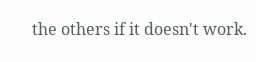the others if it doesn't work.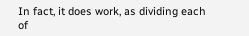In fact, it does work, as dividing each of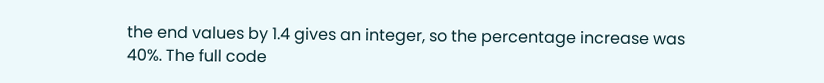the end values by 1.4 gives an integer, so the percentage increase was 40%. The full code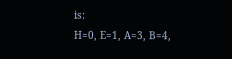is:
H=0, E=1, A=3, B=4,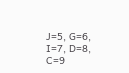J=5, G=6, I=7, D=8, C=9